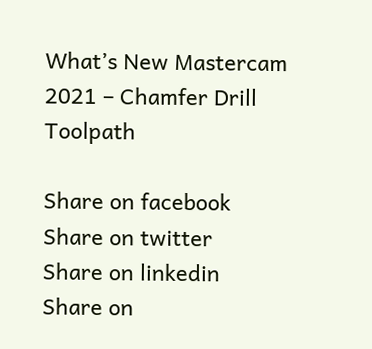What’s New Mastercam 2021 – Chamfer Drill Toolpath

Share on facebook
Share on twitter
Share on linkedin
Share on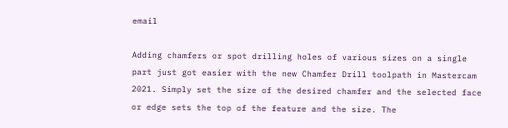email

Adding chamfers or spot drilling holes of various sizes on a single part just got easier with the new Chamfer Drill toolpath in Mastercam 2021. Simply set the size of the desired chamfer and the selected face or edge sets the top of the feature and the size. The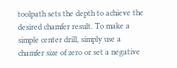toolpath sets the depth to achieve the desired chamfer result. To make a simple center drill, simply use a chamfer size of zero or set a negative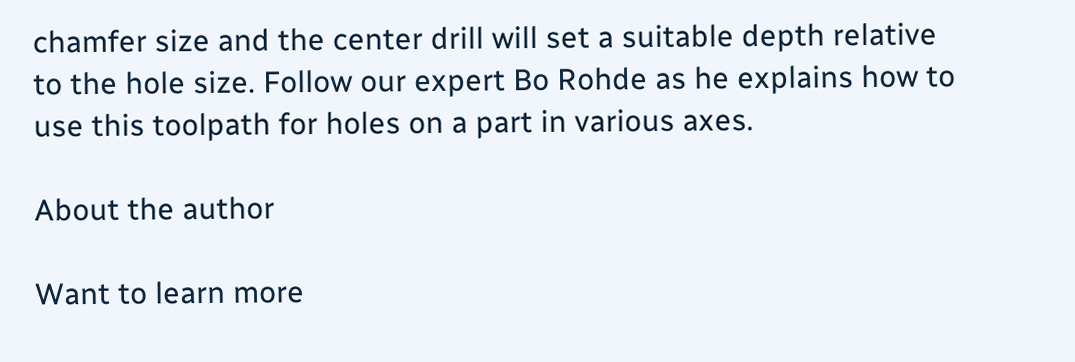chamfer size and the center drill will set a suitable depth relative to the hole size. Follow our expert Bo Rohde as he explains how to use this toolpath for holes on a part in various axes.

About the author

Want to learn more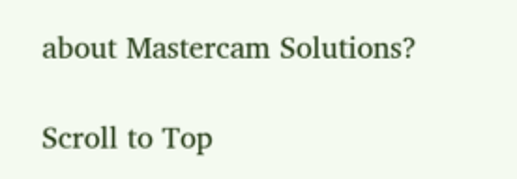about Mastercam Solutions?

Scroll to Top